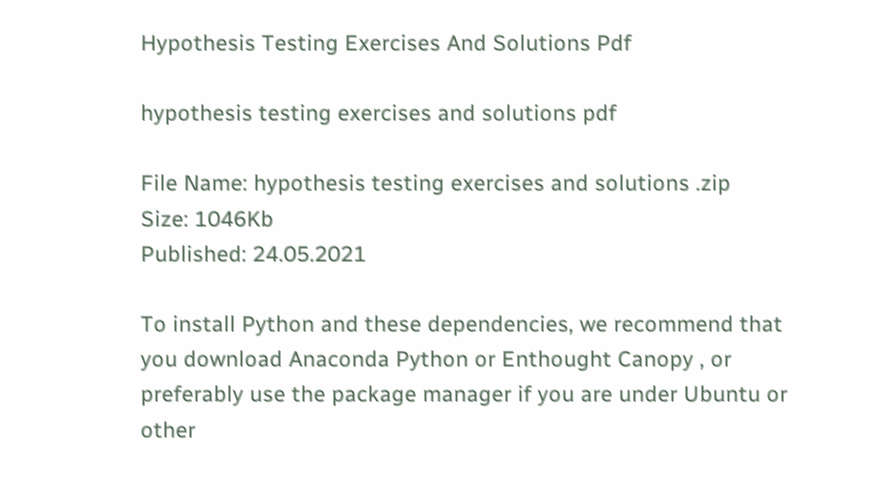Hypothesis Testing Exercises And Solutions Pdf

hypothesis testing exercises and solutions pdf

File Name: hypothesis testing exercises and solutions .zip
Size: 1046Kb
Published: 24.05.2021

To install Python and these dependencies, we recommend that you download Anaconda Python or Enthought Canopy , or preferably use the package manager if you are under Ubuntu or other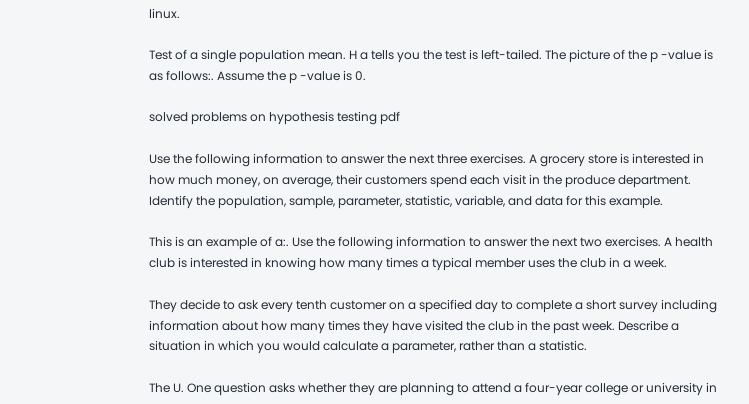linux.

Test of a single population mean. H a tells you the test is left-tailed. The picture of the p -value is as follows:. Assume the p -value is 0.

solved problems on hypothesis testing pdf

Use the following information to answer the next three exercises. A grocery store is interested in how much money, on average, their customers spend each visit in the produce department. Identify the population, sample, parameter, statistic, variable, and data for this example.

This is an example of a:. Use the following information to answer the next two exercises. A health club is interested in knowing how many times a typical member uses the club in a week.

They decide to ask every tenth customer on a specified day to complete a short survey including information about how many times they have visited the club in the past week. Describe a situation in which you would calculate a parameter, rather than a statistic.

The U. One question asks whether they are planning to attend a four-year college or university in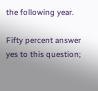the following year.

Fifty percent answer yes to this question;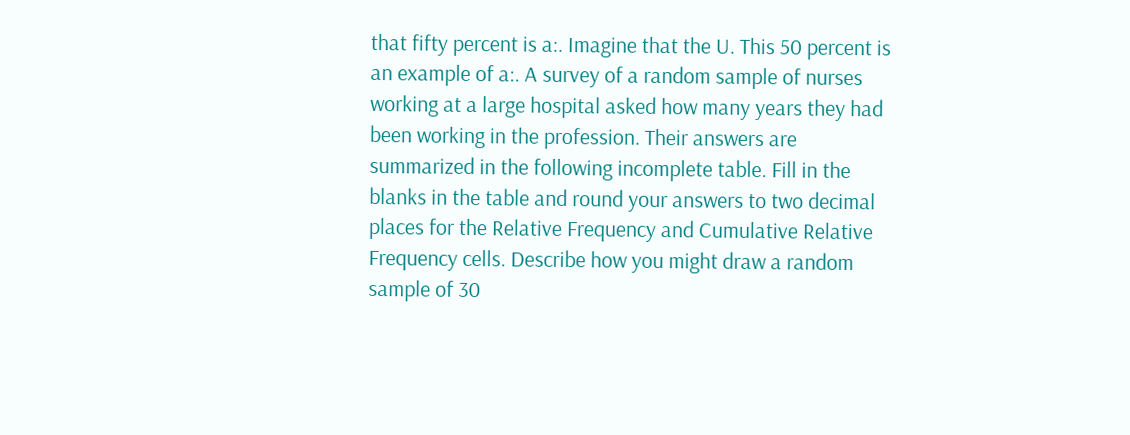that fifty percent is a:. Imagine that the U. This 50 percent is an example of a:. A survey of a random sample of nurses working at a large hospital asked how many years they had been working in the profession. Their answers are summarized in the following incomplete table. Fill in the blanks in the table and round your answers to two decimal places for the Relative Frequency and Cumulative Relative Frequency cells. Describe how you might draw a random sample of 30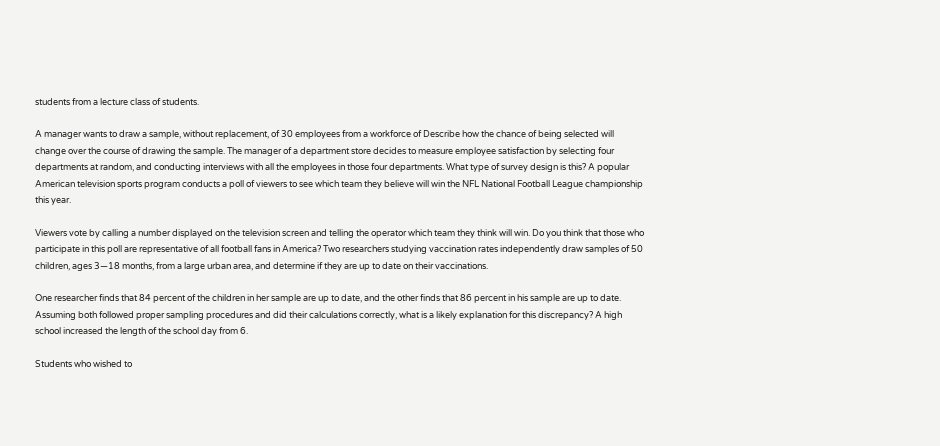students from a lecture class of students.

A manager wants to draw a sample, without replacement, of 30 employees from a workforce of Describe how the chance of being selected will change over the course of drawing the sample. The manager of a department store decides to measure employee satisfaction by selecting four departments at random, and conducting interviews with all the employees in those four departments. What type of survey design is this? A popular American television sports program conducts a poll of viewers to see which team they believe will win the NFL National Football League championship this year.

Viewers vote by calling a number displayed on the television screen and telling the operator which team they think will win. Do you think that those who participate in this poll are representative of all football fans in America? Two researchers studying vaccination rates independently draw samples of 50 children, ages 3—18 months, from a large urban area, and determine if they are up to date on their vaccinations.

One researcher finds that 84 percent of the children in her sample are up to date, and the other finds that 86 percent in his sample are up to date. Assuming both followed proper sampling procedures and did their calculations correctly, what is a likely explanation for this discrepancy? A high school increased the length of the school day from 6.

Students who wished to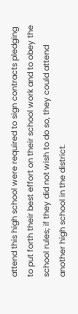attend this high school were required to sign contracts pledging to put forth their best effort on their school work and to obey the school rules; if they did not wish to do so, they could attend another high school in the district.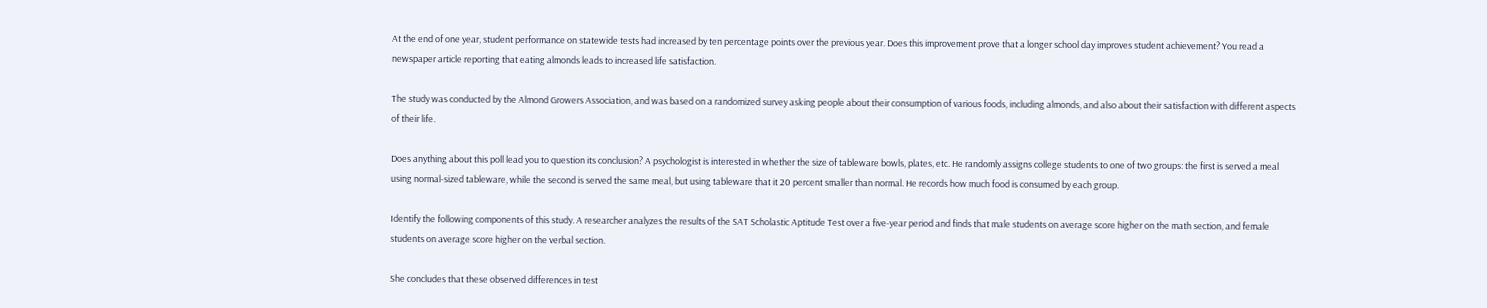At the end of one year, student performance on statewide tests had increased by ten percentage points over the previous year. Does this improvement prove that a longer school day improves student achievement? You read a newspaper article reporting that eating almonds leads to increased life satisfaction.

The study was conducted by the Almond Growers Association, and was based on a randomized survey asking people about their consumption of various foods, including almonds, and also about their satisfaction with different aspects of their life.

Does anything about this poll lead you to question its conclusion? A psychologist is interested in whether the size of tableware bowls, plates, etc. He randomly assigns college students to one of two groups: the first is served a meal using normal-sized tableware, while the second is served the same meal, but using tableware that it 20 percent smaller than normal. He records how much food is consumed by each group.

Identify the following components of this study. A researcher analyzes the results of the SAT Scholastic Aptitude Test over a five-year period and finds that male students on average score higher on the math section, and female students on average score higher on the verbal section.

She concludes that these observed differences in test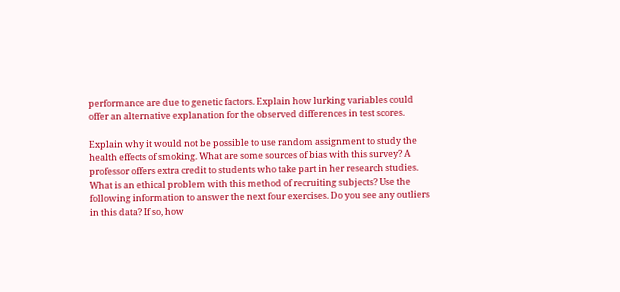performance are due to genetic factors. Explain how lurking variables could offer an alternative explanation for the observed differences in test scores.

Explain why it would not be possible to use random assignment to study the health effects of smoking. What are some sources of bias with this survey? A professor offers extra credit to students who take part in her research studies. What is an ethical problem with this method of recruiting subjects? Use the following information to answer the next four exercises. Do you see any outliers in this data? If so, how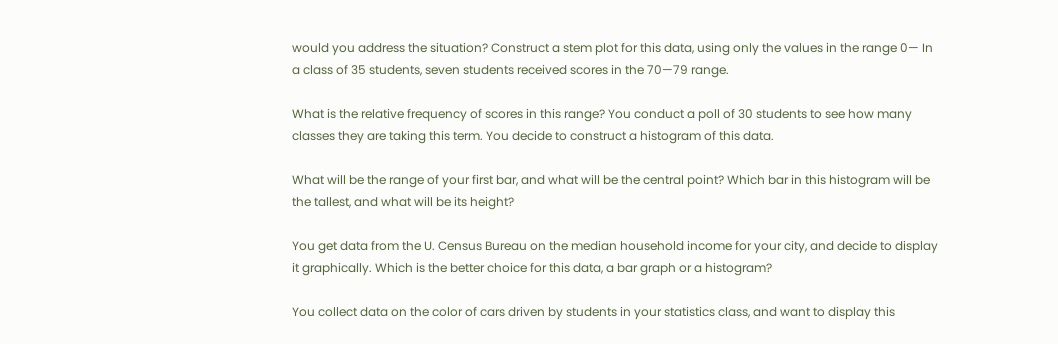would you address the situation? Construct a stem plot for this data, using only the values in the range 0— In a class of 35 students, seven students received scores in the 70—79 range.

What is the relative frequency of scores in this range? You conduct a poll of 30 students to see how many classes they are taking this term. You decide to construct a histogram of this data.

What will be the range of your first bar, and what will be the central point? Which bar in this histogram will be the tallest, and what will be its height?

You get data from the U. Census Bureau on the median household income for your city, and decide to display it graphically. Which is the better choice for this data, a bar graph or a histogram?

You collect data on the color of cars driven by students in your statistics class, and want to display this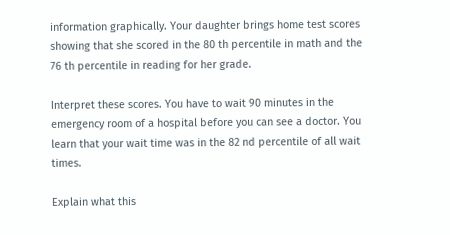information graphically. Your daughter brings home test scores showing that she scored in the 80 th percentile in math and the 76 th percentile in reading for her grade.

Interpret these scores. You have to wait 90 minutes in the emergency room of a hospital before you can see a doctor. You learn that your wait time was in the 82 nd percentile of all wait times.

Explain what this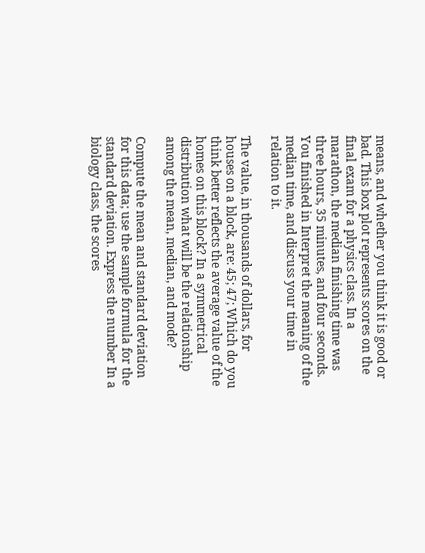means, and whether you think it is good or bad. This box plot represents scores on the final exam for a physics class. In a marathon, the median finishing time was three hours, 35 minutes, and four seconds. You finished in Interpret the meaning of the median time, and discuss your time in relation to it.

The value, in thousands of dollars, for houses on a block, are: 45; 47; Which do you think better reflects the average value of the homes on this block? In a symmetrical distribution what will be the relationship among the mean, median, and mode?

Compute the mean and standard deviation for this data; use the sample formula for the standard deviation. Express the number In a biology class, the scores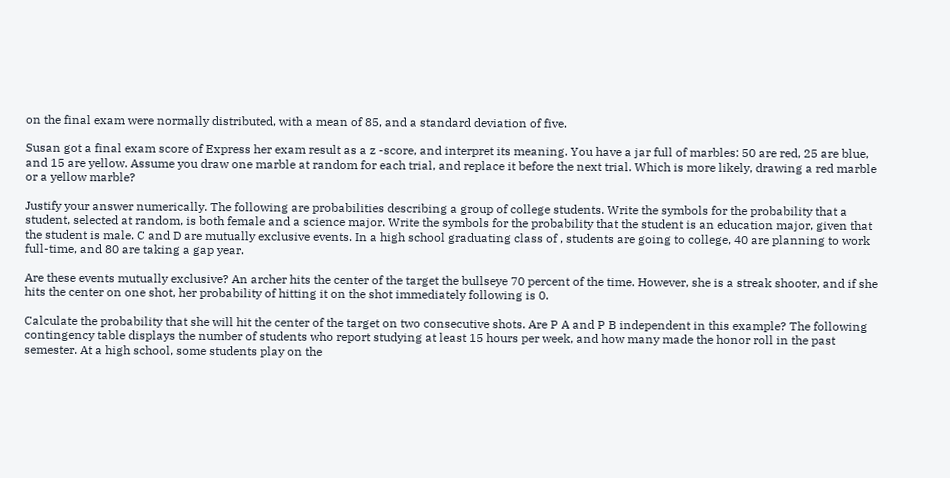on the final exam were normally distributed, with a mean of 85, and a standard deviation of five.

Susan got a final exam score of Express her exam result as a z -score, and interpret its meaning. You have a jar full of marbles: 50 are red, 25 are blue, and 15 are yellow. Assume you draw one marble at random for each trial, and replace it before the next trial. Which is more likely, drawing a red marble or a yellow marble?

Justify your answer numerically. The following are probabilities describing a group of college students. Write the symbols for the probability that a student, selected at random, is both female and a science major. Write the symbols for the probability that the student is an education major, given that the student is male. C and D are mutually exclusive events. In a high school graduating class of , students are going to college, 40 are planning to work full-time, and 80 are taking a gap year.

Are these events mutually exclusive? An archer hits the center of the target the bullseye 70 percent of the time. However, she is a streak shooter, and if she hits the center on one shot, her probability of hitting it on the shot immediately following is 0.

Calculate the probability that she will hit the center of the target on two consecutive shots. Are P A and P B independent in this example? The following contingency table displays the number of students who report studying at least 15 hours per week, and how many made the honor roll in the past semester. At a high school, some students play on the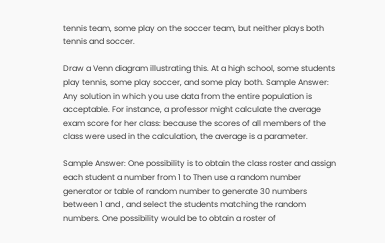tennis team, some play on the soccer team, but neither plays both tennis and soccer.

Draw a Venn diagram illustrating this. At a high school, some students play tennis, some play soccer, and some play both. Sample Answer: Any solution in which you use data from the entire population is acceptable. For instance, a professor might calculate the average exam score for her class: because the scores of all members of the class were used in the calculation, the average is a parameter.

Sample Answer: One possibility is to obtain the class roster and assign each student a number from 1 to Then use a random number generator or table of random number to generate 30 numbers between 1 and , and select the students matching the random numbers. One possibility would be to obtain a roster of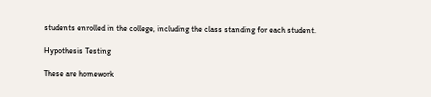students enrolled in the college, including the class standing for each student.

Hypothesis Testing

These are homework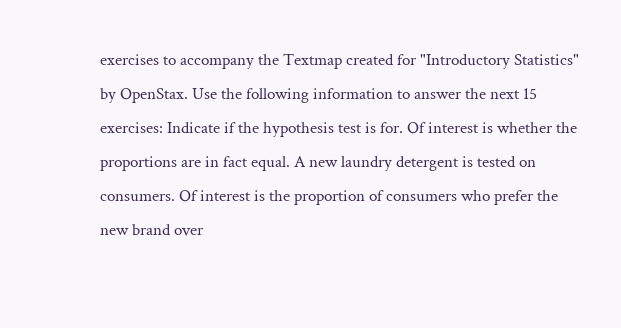exercises to accompany the Textmap created for "Introductory Statistics" by OpenStax. Use the following information to answer the next 15 exercises: Indicate if the hypothesis test is for. Of interest is whether the proportions are in fact equal. A new laundry detergent is tested on consumers. Of interest is the proportion of consumers who prefer the new brand over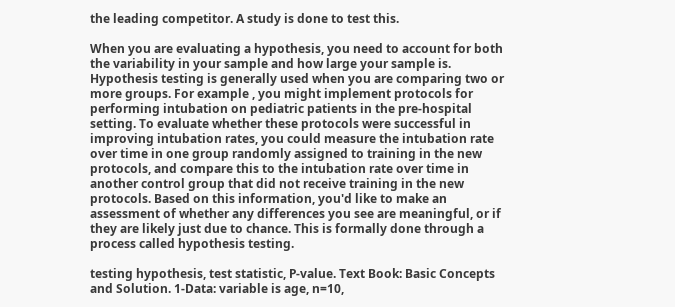the leading competitor. A study is done to test this.

When you are evaluating a hypothesis, you need to account for both the variability in your sample and how large your sample is. Hypothesis testing is generally used when you are comparing two or more groups. For example , you might implement protocols for performing intubation on pediatric patients in the pre-hospital setting. To evaluate whether these protocols were successful in improving intubation rates, you could measure the intubation rate over time in one group randomly assigned to training in the new protocols, and compare this to the intubation rate over time in another control group that did not receive training in the new protocols. Based on this information, you'd like to make an assessment of whether any differences you see are meaningful, or if they are likely just due to chance. This is formally done through a process called hypothesis testing.

testing hypothesis, test statistic, P-value. Text Book: Basic Concepts and Solution. 1-Data: variable is age, n=10,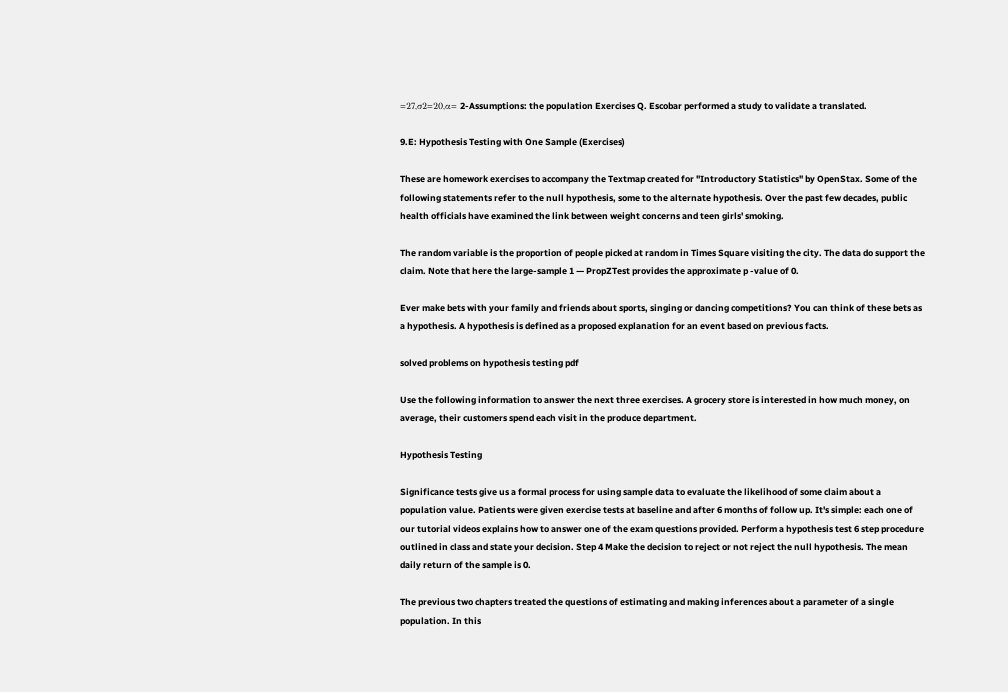=27,σ2=20,α= 2-Assumptions: the population Exercises Q. Escobar performed a study to validate a translated.

9.E: Hypothesis Testing with One Sample (Exercises)

These are homework exercises to accompany the Textmap created for "Introductory Statistics" by OpenStax. Some of the following statements refer to the null hypothesis, some to the alternate hypothesis. Over the past few decades, public health officials have examined the link between weight concerns and teen girls' smoking.

The random variable is the proportion of people picked at random in Times Square visiting the city. The data do support the claim. Note that here the large-sample 1 — PropZTest provides the approximate p -value of 0.

Ever make bets with your family and friends about sports, singing or dancing competitions? You can think of these bets as a hypothesis. A hypothesis is defined as a proposed explanation for an event based on previous facts.

solved problems on hypothesis testing pdf

Use the following information to answer the next three exercises. A grocery store is interested in how much money, on average, their customers spend each visit in the produce department.

Hypothesis Testing

Significance tests give us a formal process for using sample data to evaluate the likelihood of some claim about a population value. Patients were given exercise tests at baseline and after 6 months of follow up. It's simple: each one of our tutorial videos explains how to answer one of the exam questions provided. Perform a hypothesis test 6 step procedure outlined in class and state your decision. Step 4 Make the decision to reject or not reject the null hypothesis. The mean daily return of the sample is 0.

The previous two chapters treated the questions of estimating and making inferences about a parameter of a single population. In this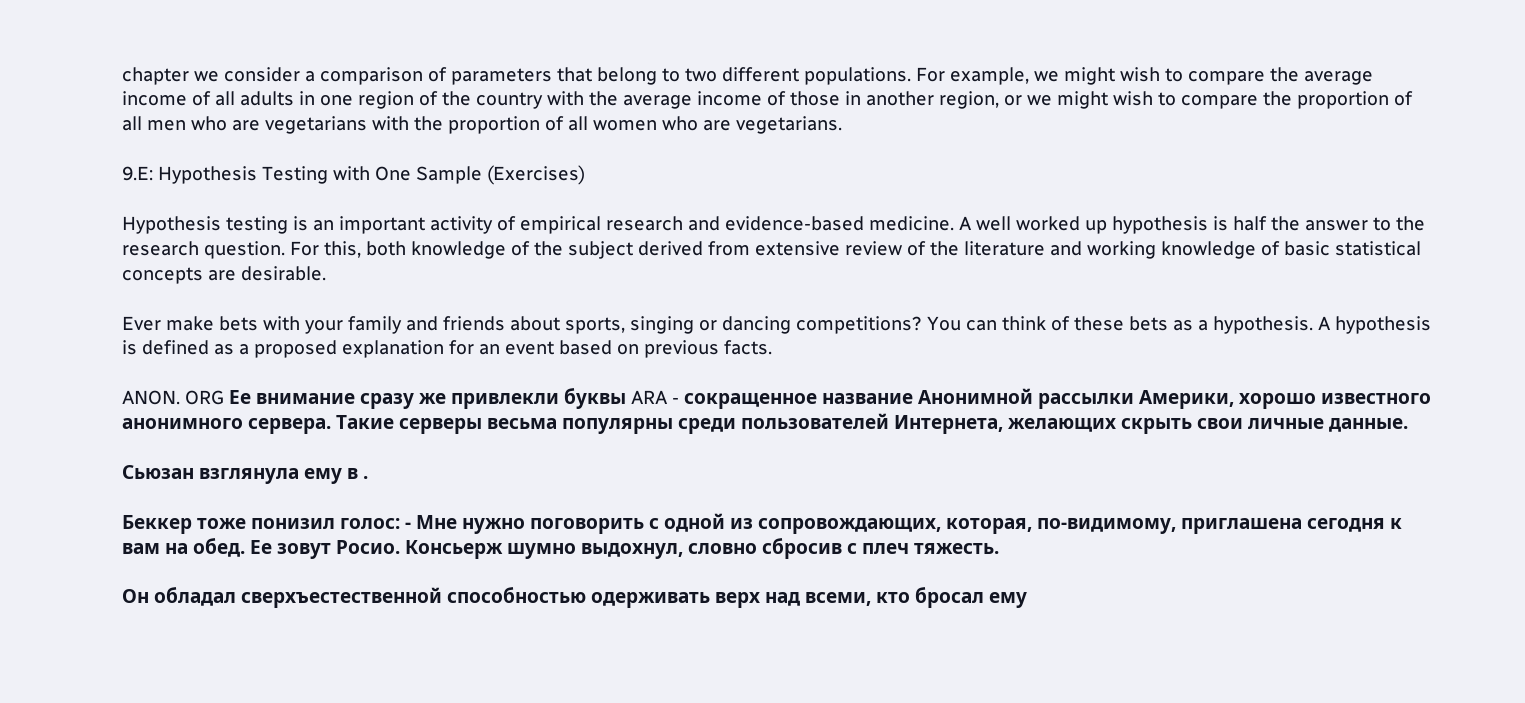chapter we consider a comparison of parameters that belong to two different populations. For example, we might wish to compare the average income of all adults in one region of the country with the average income of those in another region, or we might wish to compare the proportion of all men who are vegetarians with the proportion of all women who are vegetarians.

9.E: Hypothesis Testing with One Sample (Exercises)

Hypothesis testing is an important activity of empirical research and evidence-based medicine. A well worked up hypothesis is half the answer to the research question. For this, both knowledge of the subject derived from extensive review of the literature and working knowledge of basic statistical concepts are desirable.

Ever make bets with your family and friends about sports, singing or dancing competitions? You can think of these bets as a hypothesis. A hypothesis is defined as a proposed explanation for an event based on previous facts.

ANON. ORG Ее внимание сразу же привлекли буквы ARA - сокращенное название Анонимной рассылки Америки, хорошо известного анонимного сервера. Такие серверы весьма популярны среди пользователей Интернета, желающих скрыть свои личные данные.

Сьюзан взглянула ему в .

Беккер тоже понизил голос: - Мне нужно поговорить с одной из сопровождающих, которая, по-видимому, приглашена сегодня к вам на обед. Ее зовут Росио. Консьерж шумно выдохнул, словно сбросив с плеч тяжесть.

Он обладал сверхъестественной способностью одерживать верх над всеми, кто бросал ему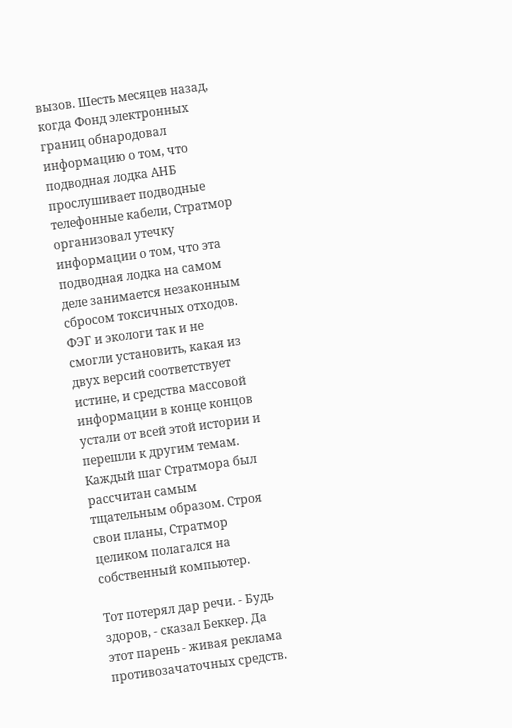вызов. Шесть месяцев назад, когда Фонд электронных границ обнародовал информацию о том, что подводная лодка АНБ прослушивает подводные телефонные кабели, Стратмор организовал утечку информации о том, что эта подводная лодка на самом деле занимается незаконным сбросом токсичных отходов. ФЭГ и экологи так и не смогли установить, какая из двух версий соответствует истине, и средства массовой информации в конце концов устали от всей этой истории и перешли к другим темам. Каждый шаг Стратмора был рассчитан самым тщательным образом. Строя свои планы, Стратмор целиком полагался на собственный компьютер.

Тот потерял дар речи. - Будь здоров, - сказал Беккер. Да этот парень - живая реклама противозачаточных средств.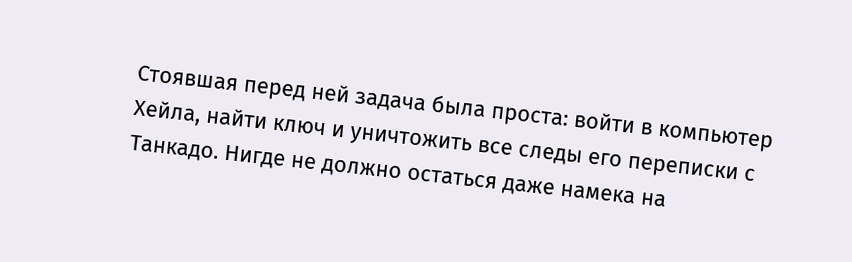Стоявшая перед ней задача была проста: войти в компьютер Хейла, найти ключ и уничтожить все следы его переписки с Танкадо. Нигде не должно остаться даже намека на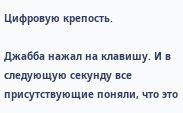Цифровую крепость.

Джабба нажал на клавишу. И в следующую секунду все присутствующие поняли, что это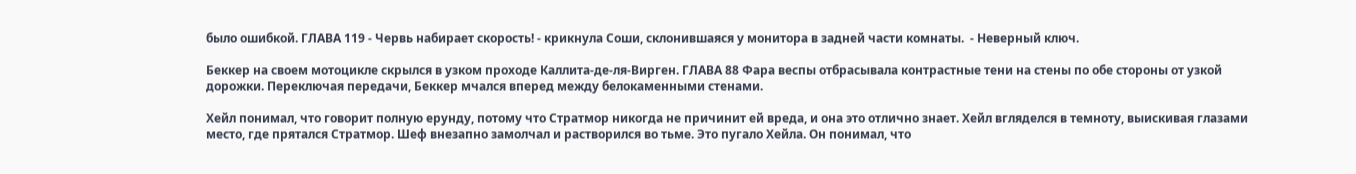было ошибкой. ГЛАВА 119 - Червь набирает скорость! - крикнула Соши, склонившаяся у монитора в задней части комнаты.  - Неверный ключ.

Беккер на своем мотоцикле скрылся в узком проходе Каллита-де-ля-Вирген. ГЛАВА 88 Фара веспы отбрасывала контрастные тени на стены по обе стороны от узкой дорожки. Переключая передачи, Беккер мчался вперед между белокаменными стенами.

Хейл понимал, что говорит полную ерунду, потому что Стратмор никогда не причинит ей вреда, и она это отлично знает. Хейл вгляделся в темноту, выискивая глазами место, где прятался Стратмор. Шеф внезапно замолчал и растворился во тьме. Это пугало Хейла. Он понимал, что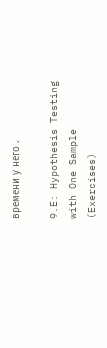времени у него .

9.E: Hypothesis Testing with One Sample (Exercises)